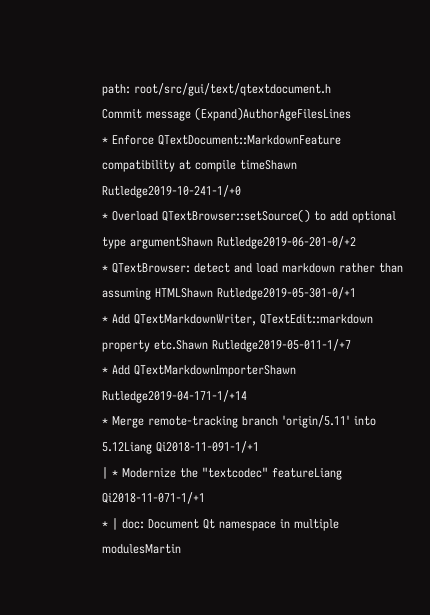path: root/src/gui/text/qtextdocument.h
Commit message (Expand)AuthorAgeFilesLines
* Enforce QTextDocument::MarkdownFeature compatibility at compile timeShawn Rutledge2019-10-241-1/+0
* Overload QTextBrowser::setSource() to add optional type argumentShawn Rutledge2019-06-201-0/+2
* QTextBrowser: detect and load markdown rather than assuming HTMLShawn Rutledge2019-05-301-0/+1
* Add QTextMarkdownWriter, QTextEdit::markdown property etc.Shawn Rutledge2019-05-011-1/+7
* Add QTextMarkdownImporterShawn Rutledge2019-04-171-1/+14
* Merge remote-tracking branch 'origin/5.11' into 5.12Liang Qi2018-11-091-1/+1
| * Modernize the "textcodec" featureLiang Qi2018-11-071-1/+1
* | doc: Document Qt namespace in multiple modulesMartin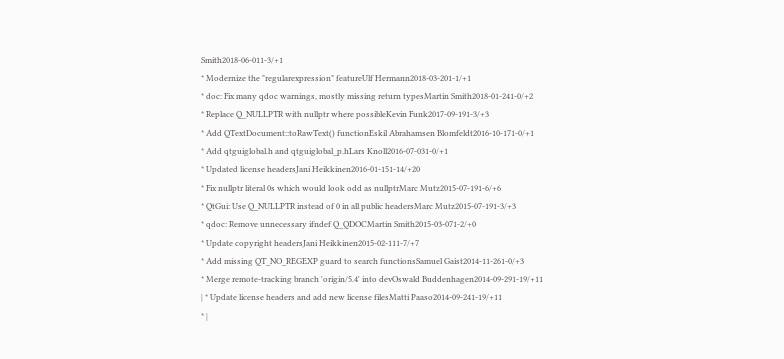Smith2018-06-011-3/+1
* Modernize the "regularexpression" featureUlf Hermann2018-03-201-1/+1
* doc: Fix many qdoc warnings, mostly missing return typesMartin Smith2018-01-241-0/+2
* Replace Q_NULLPTR with nullptr where possibleKevin Funk2017-09-191-3/+3
* Add QTextDocument::toRawText() functionEskil Abrahamsen Blomfeldt2016-10-171-0/+1
* Add qtguiglobal.h and qtguiglobal_p.hLars Knoll2016-07-031-0/+1
* Updated license headersJani Heikkinen2016-01-151-14/+20
* Fix nullptr literal 0s which would look odd as nullptrMarc Mutz2015-07-191-6/+6
* QtGui: Use Q_NULLPTR instead of 0 in all public headersMarc Mutz2015-07-191-3/+3
* qdoc: Remove unnecessary ifndef Q_QDOCMartin Smith2015-03-071-2/+0
* Update copyright headersJani Heikkinen2015-02-111-7/+7
* Add missing QT_NO_REGEXP guard to search functionsSamuel Gaist2014-11-261-0/+3
* Merge remote-tracking branch 'origin/5.4' into devOswald Buddenhagen2014-09-291-19/+11
| * Update license headers and add new license filesMatti Paaso2014-09-241-19/+11
* |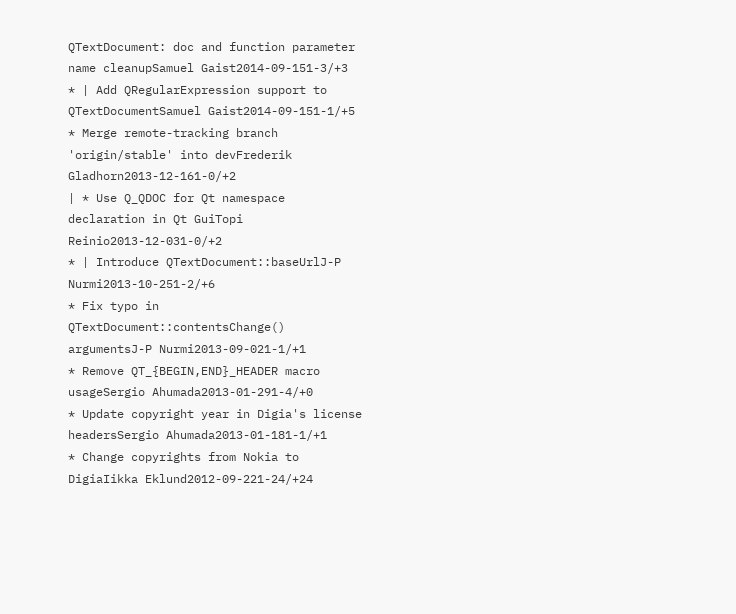QTextDocument: doc and function parameter name cleanupSamuel Gaist2014-09-151-3/+3
* | Add QRegularExpression support to QTextDocumentSamuel Gaist2014-09-151-1/+5
* Merge remote-tracking branch 'origin/stable' into devFrederik Gladhorn2013-12-161-0/+2
| * Use Q_QDOC for Qt namespace declaration in Qt GuiTopi Reinio2013-12-031-0/+2
* | Introduce QTextDocument::baseUrlJ-P Nurmi2013-10-251-2/+6
* Fix typo in QTextDocument::contentsChange() argumentsJ-P Nurmi2013-09-021-1/+1
* Remove QT_{BEGIN,END}_HEADER macro usageSergio Ahumada2013-01-291-4/+0
* Update copyright year in Digia's license headersSergio Ahumada2013-01-181-1/+1
* Change copyrights from Nokia to DigiaIikka Eklund2012-09-221-24/+24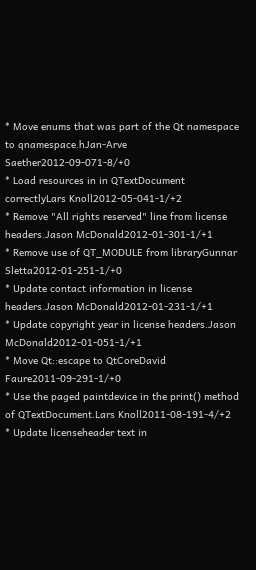* Move enums that was part of the Qt namespace to qnamespace.hJan-Arve Saether2012-09-071-8/+0
* Load resources in in QTextDocument correctlyLars Knoll2012-05-041-1/+2
* Remove "All rights reserved" line from license headers.Jason McDonald2012-01-301-1/+1
* Remove use of QT_MODULE from libraryGunnar Sletta2012-01-251-1/+0
* Update contact information in license headers.Jason McDonald2012-01-231-1/+1
* Update copyright year in license headers.Jason McDonald2012-01-051-1/+1
* Move Qt::escape to QtCoreDavid Faure2011-09-291-1/+0
* Use the paged paintdevice in the print() method of QTextDocument.Lars Knoll2011-08-191-4/+2
* Update licenseheader text in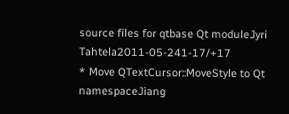source files for qtbase Qt moduleJyri Tahtela2011-05-241-17/+17
* Move QTextCursor::MoveStyle to Qt namespaceJiang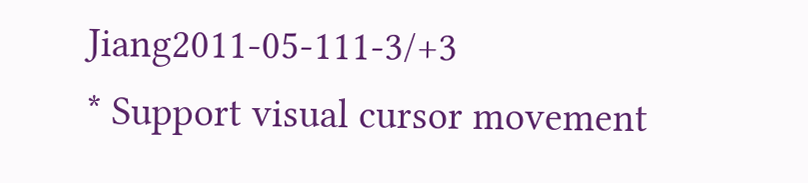Jiang2011-05-111-3/+3
* Support visual cursor movement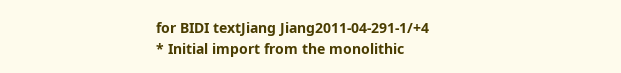for BIDI textJiang Jiang2011-04-291-1/+4
* Initial import from the monolithic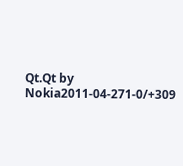Qt.Qt by Nokia2011-04-271-0/+309